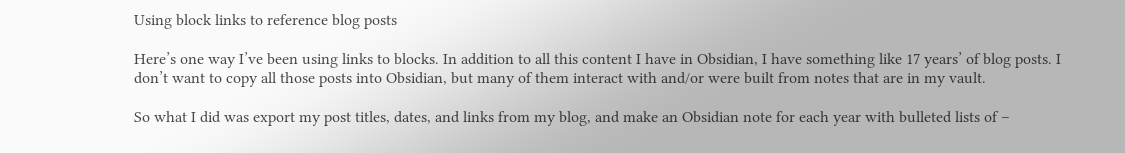Using block links to reference blog posts

Here’s one way I’ve been using links to blocks. In addition to all this content I have in Obsidian, I have something like 17 years’ of blog posts. I don’t want to copy all those posts into Obsidian, but many of them interact with and/or were built from notes that are in my vault.

So what I did was export my post titles, dates, and links from my blog, and make an Obsidian note for each year with bulleted lists of –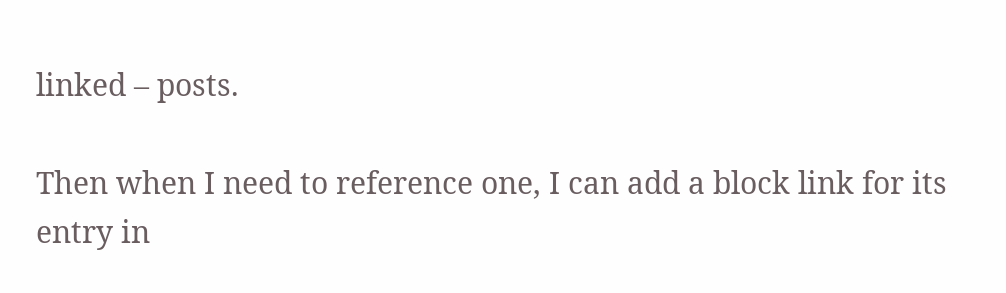linked – posts.

Then when I need to reference one, I can add a block link for its entry in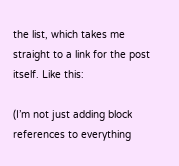the list, which takes me straight to a link for the post itself. Like this:

(I’m not just adding block references to everything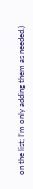on the list; I’m only adding them as needed.)